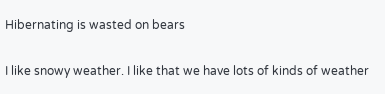Hibernating is wasted on bears

I like snowy weather. I like that we have lots of kinds of weather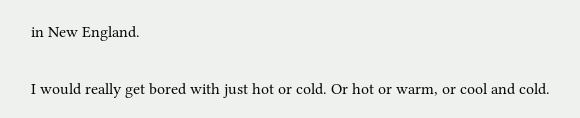in New England.

I would really get bored with just hot or cold. Or hot or warm, or cool and cold.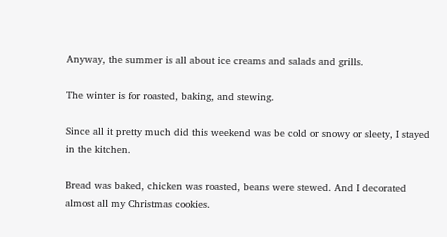Anyway, the summer is all about ice creams and salads and grills.

The winter is for roasted, baking, and stewing.

Since all it pretty much did this weekend was be cold or snowy or sleety, I stayed in the kitchen.

Bread was baked, chicken was roasted, beans were stewed. And I decorated almost all my Christmas cookies.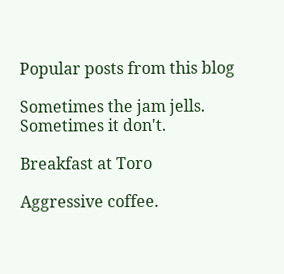Popular posts from this blog

Sometimes the jam jells. Sometimes it don't.

Breakfast at Toro

Aggressive coffee.